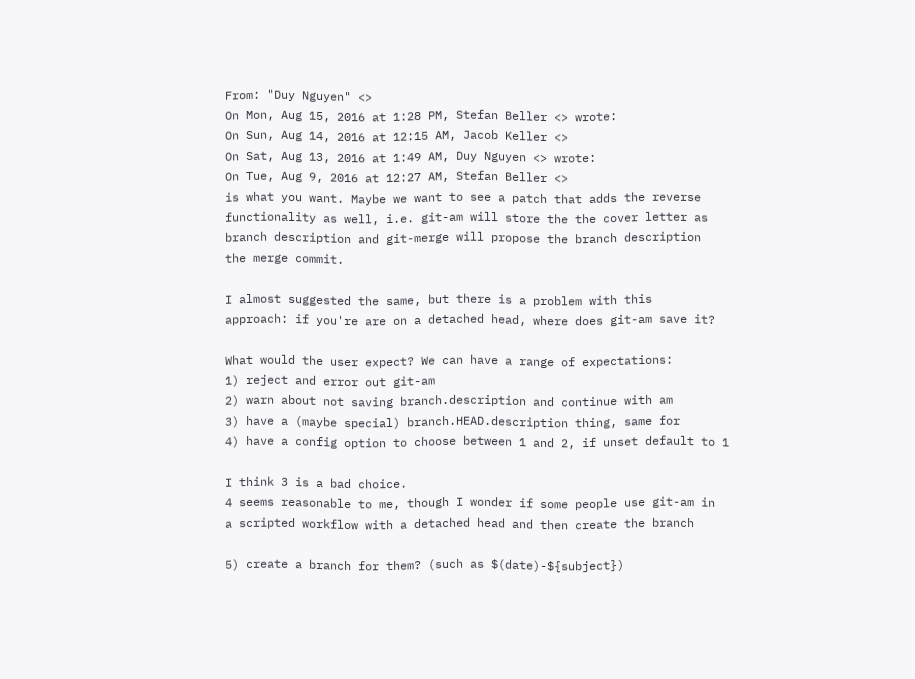From: "Duy Nguyen" <>
On Mon, Aug 15, 2016 at 1:28 PM, Stefan Beller <> wrote:
On Sun, Aug 14, 2016 at 12:15 AM, Jacob Keller <>
On Sat, Aug 13, 2016 at 1:49 AM, Duy Nguyen <> wrote:
On Tue, Aug 9, 2016 at 12:27 AM, Stefan Beller <>
is what you want. Maybe we want to see a patch that adds the reverse
functionality as well, i.e. git-am will store the the cover letter as
branch description and git-merge will propose the branch description
the merge commit.

I almost suggested the same, but there is a problem with this
approach: if you're are on a detached head, where does git-am save it?

What would the user expect? We can have a range of expectations:
1) reject and error out git-am
2) warn about not saving branch.description and continue with am
3) have a (maybe special) branch.HEAD.description thing, same for
4) have a config option to choose between 1 and 2, if unset default to 1

I think 3 is a bad choice.
4 seems reasonable to me, though I wonder if some people use git-am in
a scripted workflow with a detached head and then create the branch

5) create a branch for them? (such as $(date)-${subject})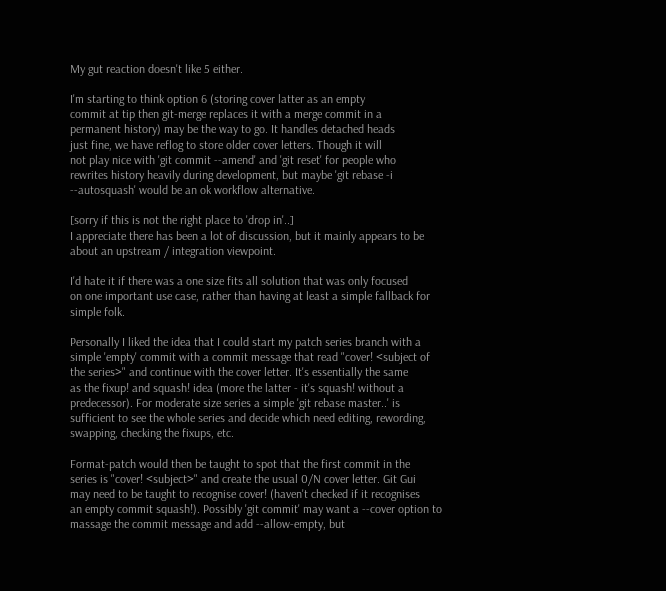My gut reaction doesn't like 5 either.

I'm starting to think option 6 (storing cover latter as an empty
commit at tip then git-merge replaces it with a merge commit in a
permanent history) may be the way to go. It handles detached heads
just fine, we have reflog to store older cover letters. Though it will
not play nice with 'git commit --amend' and 'git reset' for people who
rewrites history heavily during development, but maybe 'git rebase -i
--autosquash' would be an ok workflow alternative.

[sorry if this is not the right place to 'drop in'..]
I appreciate there has been a lot of discussion, but it mainly appears to be
about an upstream / integration viewpoint.

I'd hate it if there was a one size fits all solution that was only focused
on one important use case, rather than having at least a simple fallback for
simple folk.

Personally I liked the idea that I could start my patch series branch with a
simple 'empty' commit with a commit message that read "cover! <subject of
the series>" and continue with the cover letter. It's essentially the same
as the fixup! and squash! idea (more the latter - it's squash! without a
predecessor). For moderate size series a simple 'git rebase master..' is
sufficient to see the whole series and decide which need editing, rewording,
swapping, checking the fixups, etc.

Format-patch would then be taught to spot that the first commit in the
series is "cover! <subject>" and create the usual 0/N cover letter. Git Gui
may need to be taught to recognise cover! (haven't checked if it recognises
an empty commit squash!). Possibly 'git commit' may want a --cover option to
massage the commit message and add --allow-empty, but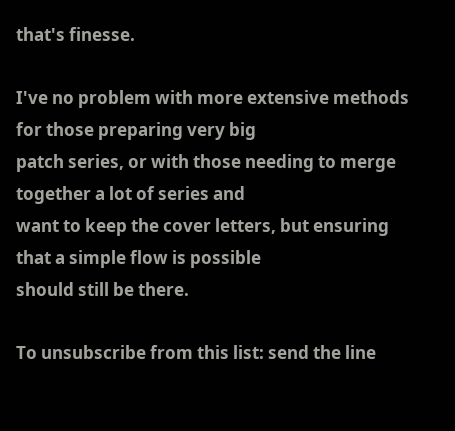that's finesse.

I've no problem with more extensive methods for those preparing very big
patch series, or with those needing to merge together a lot of series and
want to keep the cover letters, but ensuring that a simple flow is possible
should still be there.

To unsubscribe from this list: send the line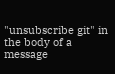"unsubscribe git" in
the body of a message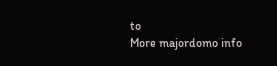to
More majordomo info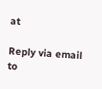at

Reply via email to